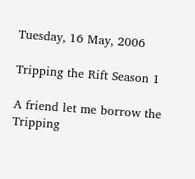Tuesday, 16 May, 2006

Tripping the Rift Season 1

A friend let me borrow the Tripping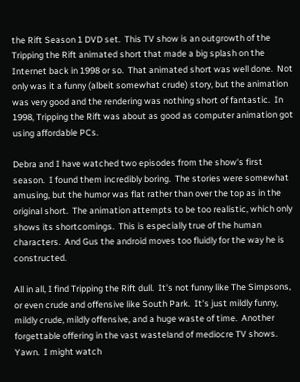the Rift Season 1 DVD set.  This TV show is an outgrowth of the Tripping the Rift animated short that made a big splash on the Internet back in 1998 or so.  That animated short was well done.  Not only was it a funny (albeit somewhat crude) story, but the animation was very good and the rendering was nothing short of fantastic.  In 1998, Tripping the Rift was about as good as computer animation got using affordable PCs.

Debra and I have watched two episodes from the show's first season.  I found them incredibly boring.  The stories were somewhat amusing, but the humor was flat rather than over the top as in the original short.  The animation attempts to be too realistic, which only shows its shortcomings.  This is especially true of the human characters.  And Gus the android moves too fluidly for the way he is constructed.

All in all, I find Tripping the Rift dull.  It's not funny like The Simpsons, or even crude and offensive like South Park.  It's just mildly funny, mildly crude, mildly offensive, and a huge waste of time.  Another forgettable offering in the vast wasteland of mediocre TV shows.  Yawn.  I might watch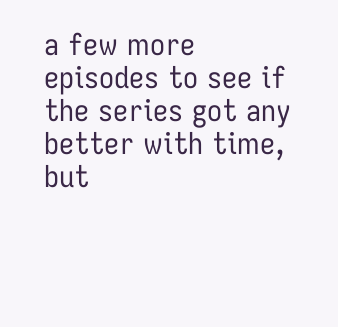a few more episodes to see if the series got any better with time, but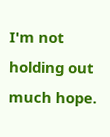I'm not holding out much hope.